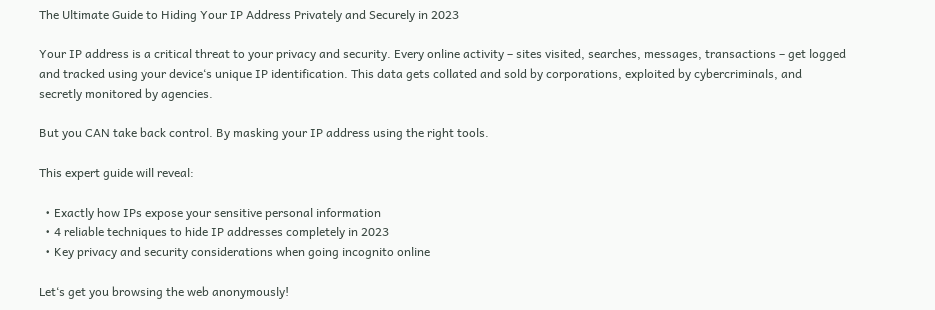The Ultimate Guide to Hiding Your IP Address Privately and Securely in 2023

Your IP address is a critical threat to your privacy and security. Every online activity – sites visited, searches, messages, transactions – get logged and tracked using your device‘s unique IP identification. This data gets collated and sold by corporations, exploited by cybercriminals, and secretly monitored by agencies.

But you CAN take back control. By masking your IP address using the right tools.

This expert guide will reveal:

  • Exactly how IPs expose your sensitive personal information
  • 4 reliable techniques to hide IP addresses completely in 2023
  • Key privacy and security considerations when going incognito online

Let‘s get you browsing the web anonymously!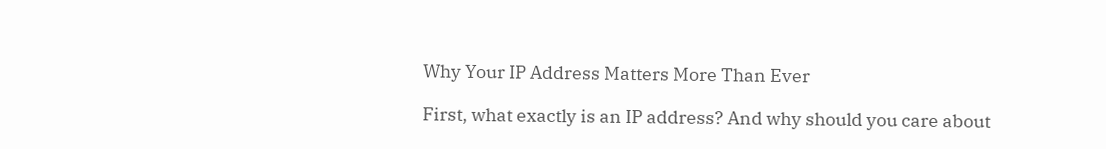Why Your IP Address Matters More Than Ever

First, what exactly is an IP address? And why should you care about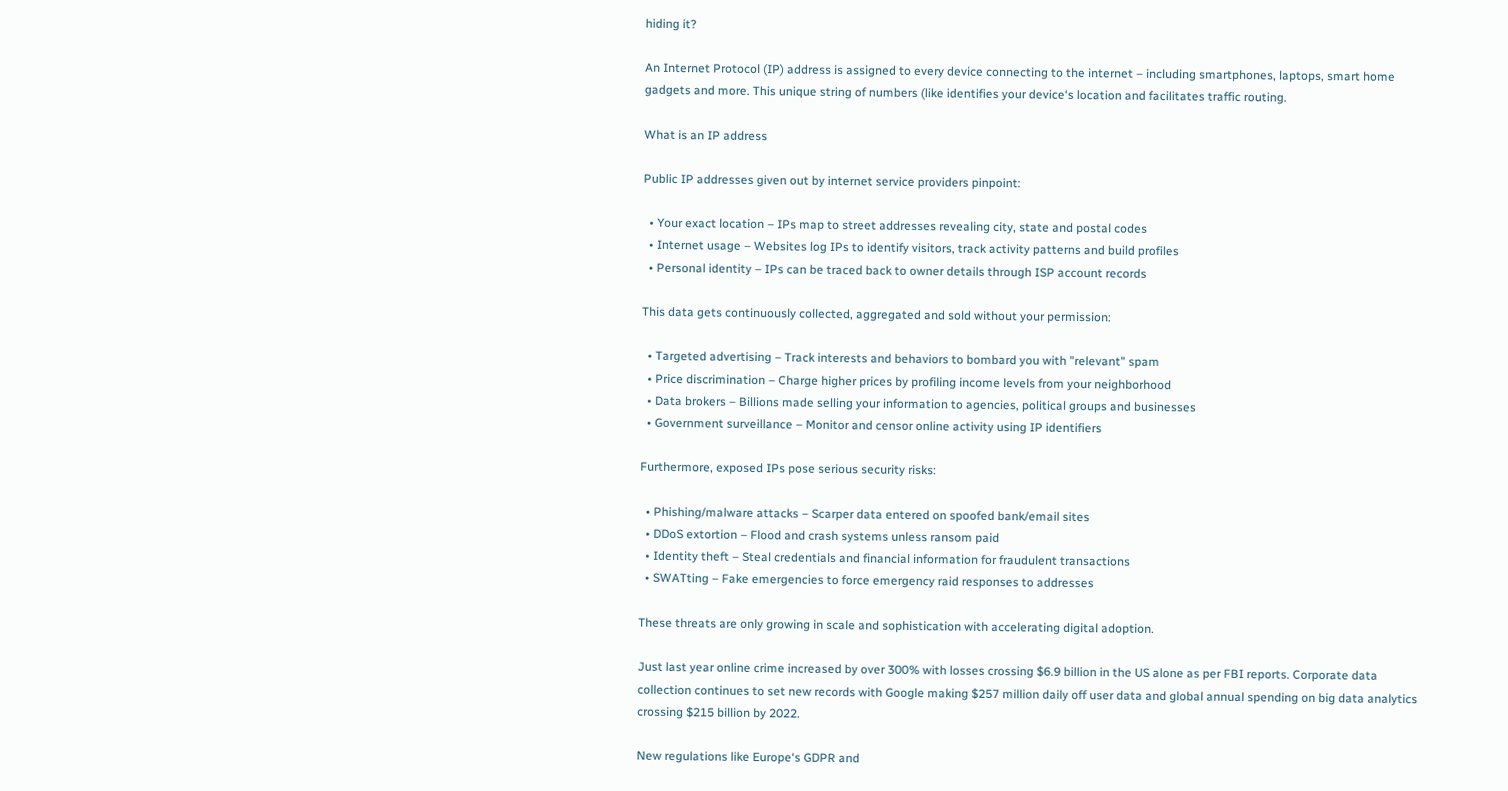hiding it?

An Internet Protocol (IP) address is assigned to every device connecting to the internet – including smartphones, laptops, smart home gadgets and more. This unique string of numbers (like identifies your device‘s location and facilitates traffic routing.

What is an IP address

Public IP addresses given out by internet service providers pinpoint:

  • Your exact location – IPs map to street addresses revealing city, state and postal codes
  • Internet usage – Websites log IPs to identify visitors, track activity patterns and build profiles
  • Personal identity – IPs can be traced back to owner details through ISP account records

This data gets continuously collected, aggregated and sold without your permission:

  • Targeted advertising – Track interests and behaviors to bombard you with "relevant" spam
  • Price discrimination – Charge higher prices by profiling income levels from your neighborhood
  • Data brokers – Billions made selling your information to agencies, political groups and businesses
  • Government surveillance – Monitor and censor online activity using IP identifiers

Furthermore, exposed IPs pose serious security risks:

  • Phishing/malware attacks – Scarper data entered on spoofed bank/email sites
  • DDoS extortion – Flood and crash systems unless ransom paid
  • Identity theft – Steal credentials and financial information for fraudulent transactions
  • SWATting – Fake emergencies to force emergency raid responses to addresses

These threats are only growing in scale and sophistication with accelerating digital adoption.

Just last year online crime increased by over 300% with losses crossing $6.9 billion in the US alone as per FBI reports. Corporate data collection continues to set new records with Google making $257 million daily off user data and global annual spending on big data analytics crossing $215 billion by 2022.

New regulations like Europe‘s GDPR and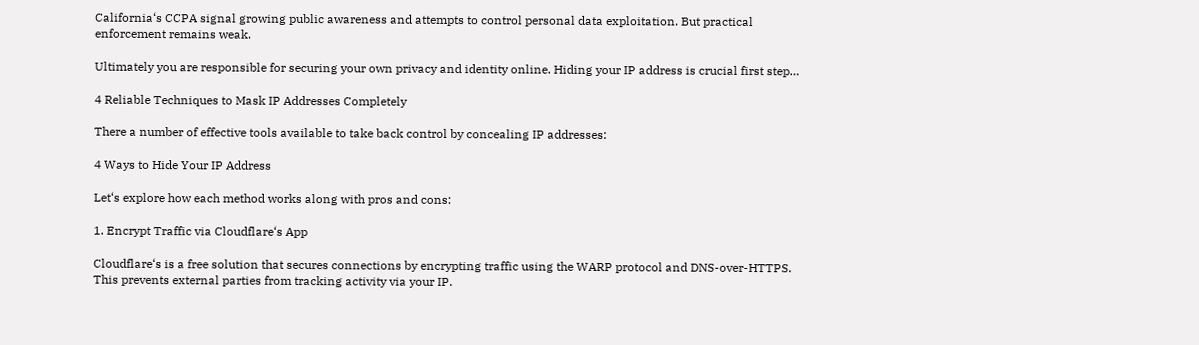California‘s CCPA signal growing public awareness and attempts to control personal data exploitation. But practical enforcement remains weak.

Ultimately you are responsible for securing your own privacy and identity online. Hiding your IP address is crucial first step…

4 Reliable Techniques to Mask IP Addresses Completely

There a number of effective tools available to take back control by concealing IP addresses:

4 Ways to Hide Your IP Address

Let‘s explore how each method works along with pros and cons:

1. Encrypt Traffic via Cloudflare‘s App

Cloudflare‘s is a free solution that secures connections by encrypting traffic using the WARP protocol and DNS-over-HTTPS. This prevents external parties from tracking activity via your IP.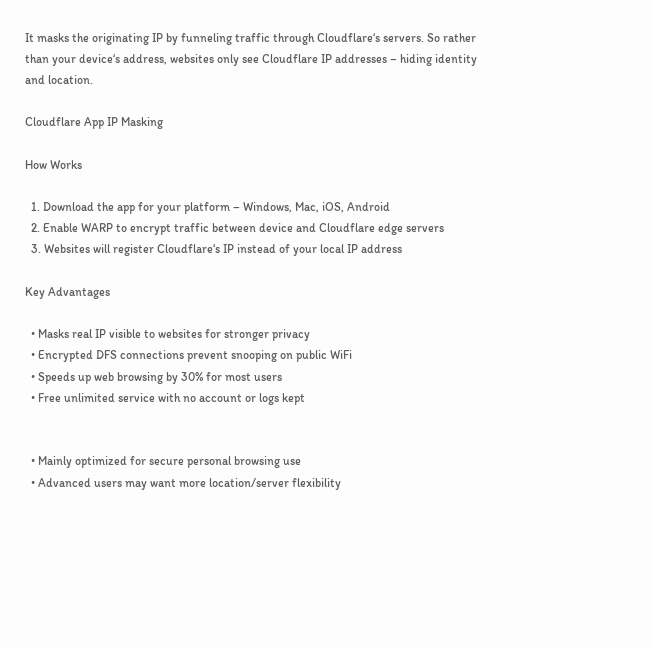It masks the originating IP by funneling traffic through Cloudflare‘s servers. So rather than your device‘s address, websites only see Cloudflare IP addresses – hiding identity and location.

Cloudflare App IP Masking

How Works

  1. Download the app for your platform – Windows, Mac, iOS, Android
  2. Enable WARP to encrypt traffic between device and Cloudflare edge servers
  3. Websites will register Cloudflare‘s IP instead of your local IP address

Key Advantages

  • Masks real IP visible to websites for stronger privacy
  • Encrypted DFS connections prevent snooping on public WiFi
  • Speeds up web browsing by 30% for most users
  • Free unlimited service with no account or logs kept


  • Mainly optimized for secure personal browsing use
  • Advanced users may want more location/server flexibility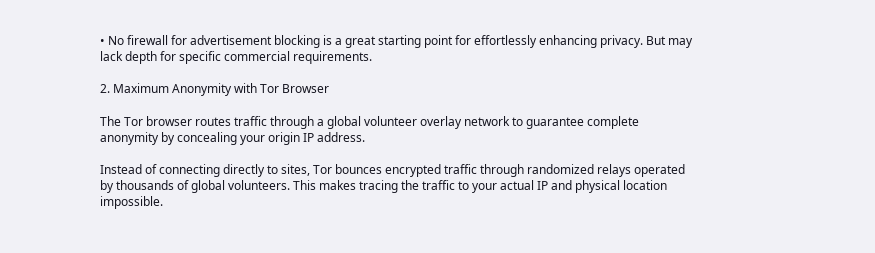• No firewall for advertisement blocking is a great starting point for effortlessly enhancing privacy. But may lack depth for specific commercial requirements.

2. Maximum Anonymity with Tor Browser

The Tor browser routes traffic through a global volunteer overlay network to guarantee complete anonymity by concealing your origin IP address.

Instead of connecting directly to sites, Tor bounces encrypted traffic through randomized relays operated by thousands of global volunteers. This makes tracing the traffic to your actual IP and physical location impossible.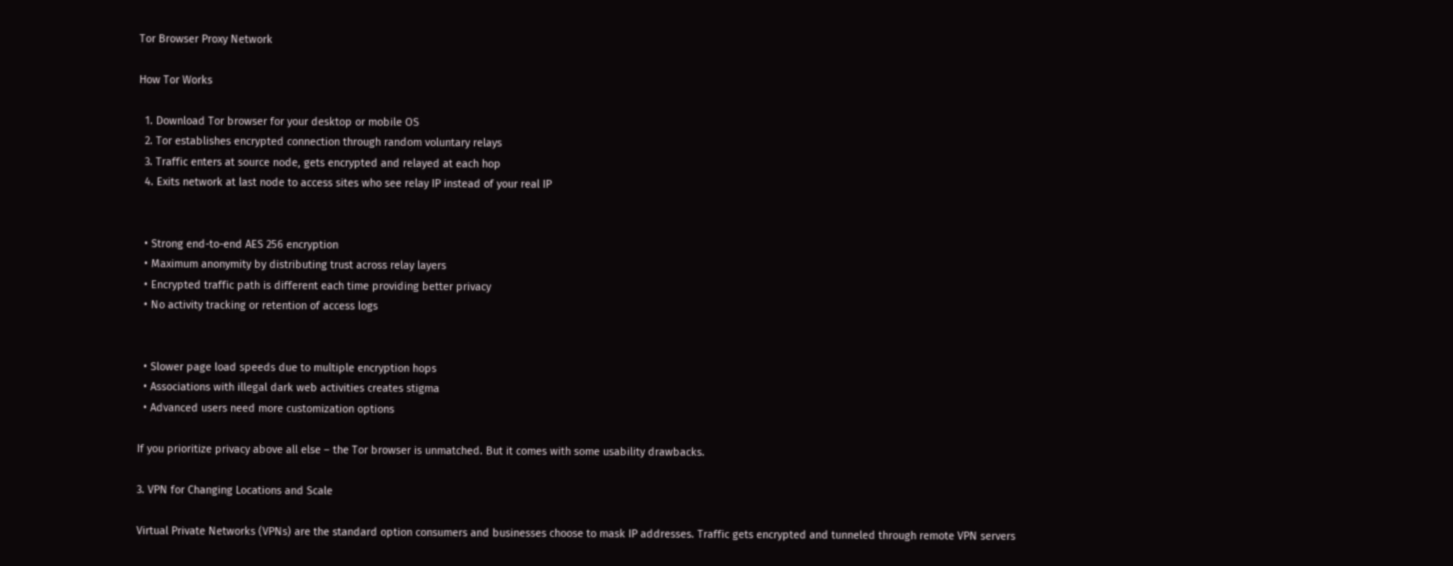Tor Browser Proxy Network

How Tor Works

  1. Download Tor browser for your desktop or mobile OS
  2. Tor establishes encrypted connection through random voluntary relays
  3. Traffic enters at source node, gets encrypted and relayed at each hop
  4. Exits network at last node to access sites who see relay IP instead of your real IP


  • Strong end-to-end AES 256 encryption
  • Maximum anonymity by distributing trust across relay layers
  • Encrypted traffic path is different each time providing better privacy
  • No activity tracking or retention of access logs


  • Slower page load speeds due to multiple encryption hops
  • Associations with illegal dark web activities creates stigma
  • Advanced users need more customization options

If you prioritize privacy above all else – the Tor browser is unmatched. But it comes with some usability drawbacks.

3. VPN for Changing Locations and Scale

Virtual Private Networks (VPNs) are the standard option consumers and businesses choose to mask IP addresses. Traffic gets encrypted and tunneled through remote VPN servers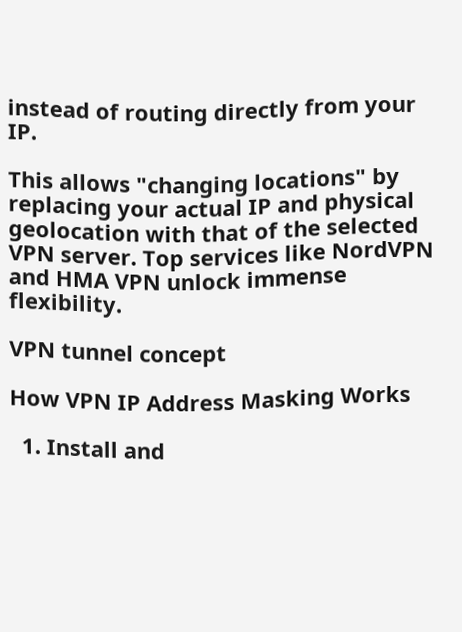instead of routing directly from your IP.

This allows "changing locations" by replacing your actual IP and physical geolocation with that of the selected VPN server. Top services like NordVPN and HMA VPN unlock immense flexibility.

VPN tunnel concept

How VPN IP Address Masking Works

  1. Install and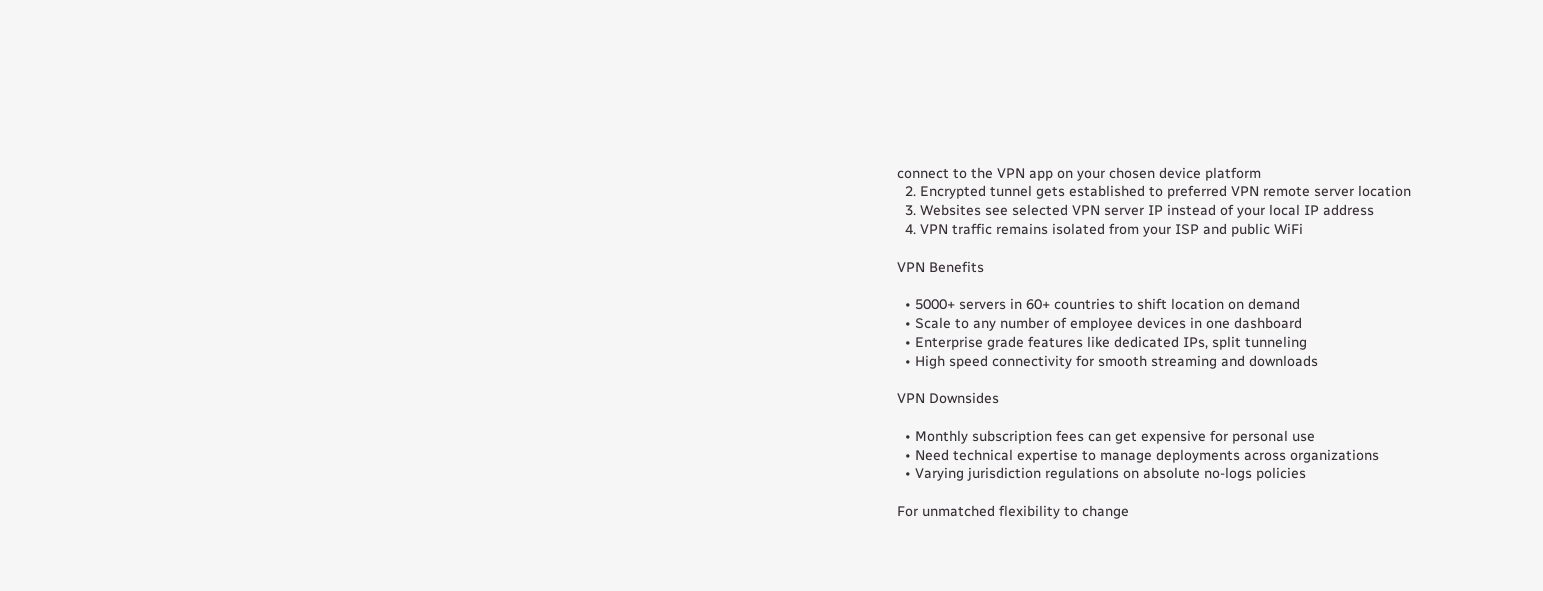connect to the VPN app on your chosen device platform
  2. Encrypted tunnel gets established to preferred VPN remote server location
  3. Websites see selected VPN server IP instead of your local IP address
  4. VPN traffic remains isolated from your ISP and public WiFi

VPN Benefits

  • 5000+ servers in 60+ countries to shift location on demand
  • Scale to any number of employee devices in one dashboard
  • Enterprise grade features like dedicated IPs, split tunneling
  • High speed connectivity for smooth streaming and downloads

VPN Downsides

  • Monthly subscription fees can get expensive for personal use
  • Need technical expertise to manage deployments across organizations
  • Varying jurisdiction regulations on absolute no-logs policies

For unmatched flexibility to change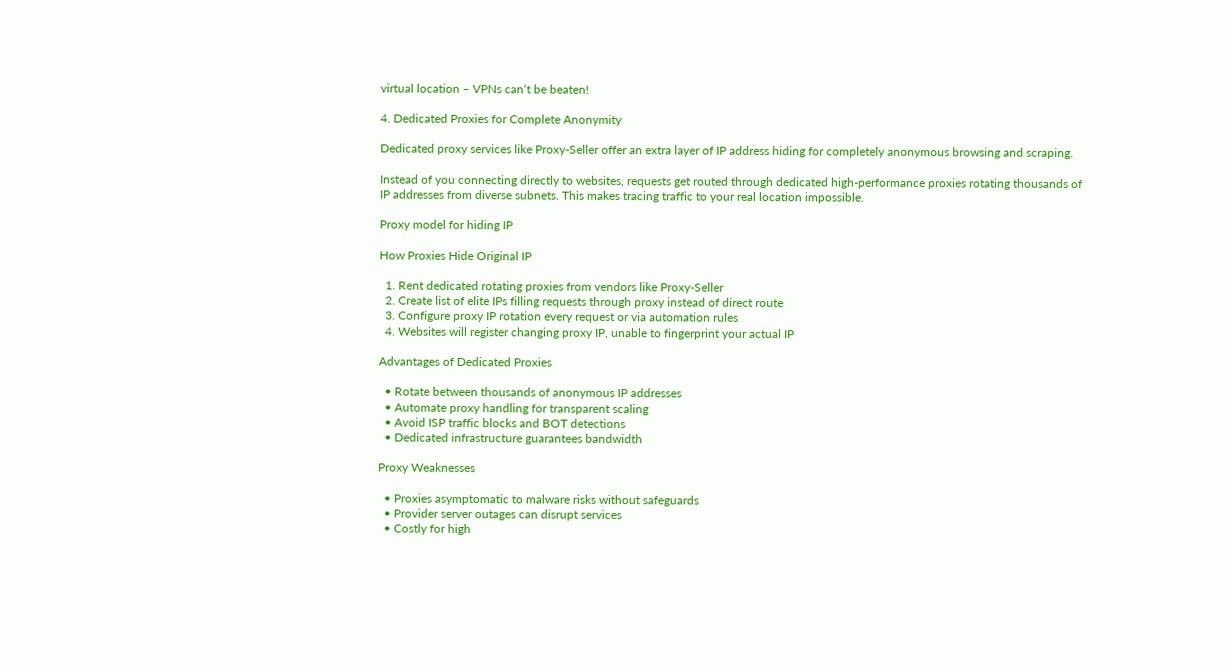virtual location – VPNs can‘t be beaten!

4. Dedicated Proxies for Complete Anonymity

Dedicated proxy services like Proxy-Seller offer an extra layer of IP address hiding for completely anonymous browsing and scraping.

Instead of you connecting directly to websites, requests get routed through dedicated high-performance proxies rotating thousands of IP addresses from diverse subnets. This makes tracing traffic to your real location impossible.

Proxy model for hiding IP

How Proxies Hide Original IP

  1. Rent dedicated rotating proxies from vendors like Proxy-Seller
  2. Create list of elite IPs filling requests through proxy instead of direct route
  3. Configure proxy IP rotation every request or via automation rules
  4. Websites will register changing proxy IP, unable to fingerprint your actual IP

Advantages of Dedicated Proxies

  • Rotate between thousands of anonymous IP addresses
  • Automate proxy handling for transparent scaling
  • Avoid ISP traffic blocks and BOT detections
  • Dedicated infrastructure guarantees bandwidth

Proxy Weaknesses

  • Proxies asymptomatic to malware risks without safeguards
  • Provider server outages can disrupt services
  • Costly for high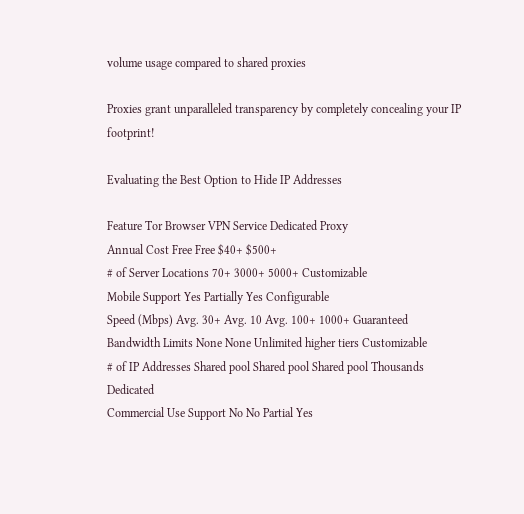volume usage compared to shared proxies

Proxies grant unparalleled transparency by completely concealing your IP footprint!

Evaluating the Best Option to Hide IP Addresses

Feature Tor Browser VPN Service Dedicated Proxy
Annual Cost Free Free $40+ $500+
# of Server Locations 70+ 3000+ 5000+ Customizable
Mobile Support Yes Partially Yes Configurable
Speed (Mbps) Avg. 30+ Avg. 10 Avg. 100+ 1000+ Guaranteed
Bandwidth Limits None None Unlimited higher tiers Customizable
# of IP Addresses Shared pool Shared pool Shared pool Thousands Dedicated
Commercial Use Support No No Partial Yes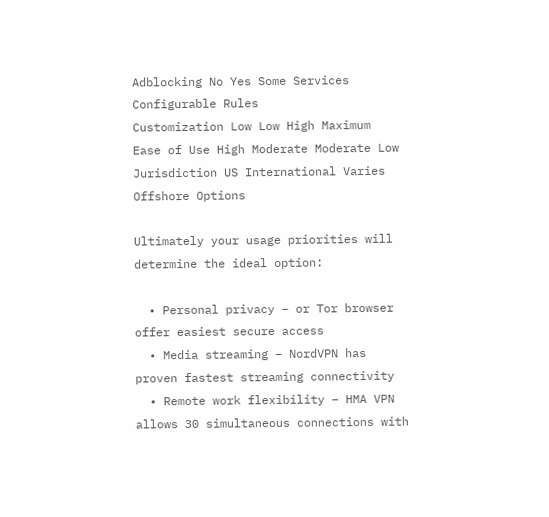Adblocking No Yes Some Services Configurable Rules
Customization Low Low High Maximum
Ease of Use High Moderate Moderate Low
Jurisdiction US International Varies Offshore Options

Ultimately your usage priorities will determine the ideal option:

  • Personal privacy – or Tor browser offer easiest secure access
  • Media streaming – NordVPN has proven fastest streaming connectivity
  • Remote work flexibility – HMA VPN allows 30 simultaneous connections with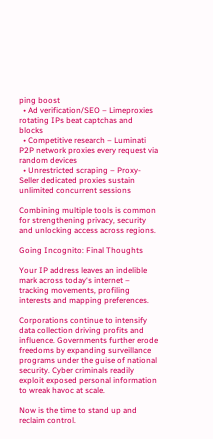ping boost
  • Ad verification/SEO – Limeproxies rotating IPs beat captchas and blocks
  • Competitive research – Luminati P2P network proxies every request via random devices
  • Unrestricted scraping – Proxy-Seller dedicated proxies sustain unlimited concurrent sessions

Combining multiple tools is common for strengthening privacy, security and unlocking access across regions.

Going Incognito: Final Thoughts

Your IP address leaves an indelible mark across today‘s internet – tracking movements, profiling interests and mapping preferences.

Corporations continue to intensify data collection driving profits and influence. Governments further erode freedoms by expanding surveillance programs under the guise of national security. Cyber criminals readily exploit exposed personal information to wreak havoc at scale.

Now is the time to stand up and reclaim control.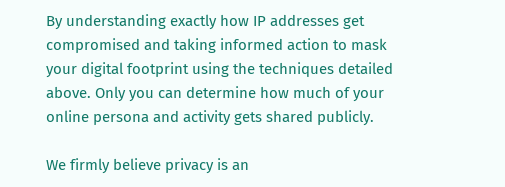By understanding exactly how IP addresses get compromised and taking informed action to mask your digital footprint using the techniques detailed above. Only you can determine how much of your online persona and activity gets shared publicly.

We firmly believe privacy is an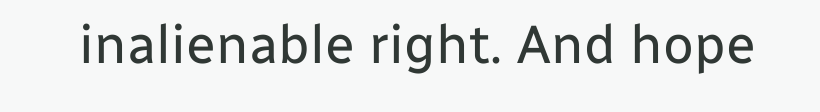inalienable right. And hope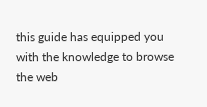this guide has equipped you with the knowledge to browse the web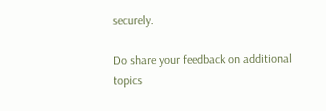securely.

Do share your feedback on additional topics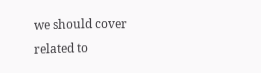we should cover related to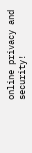online privacy and security!